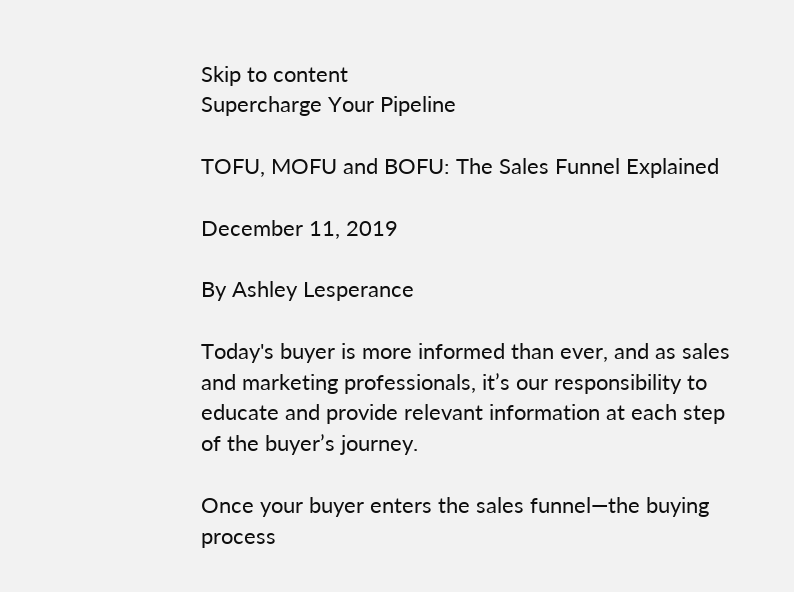Skip to content
Supercharge Your Pipeline

TOFU, MOFU and BOFU: The Sales Funnel Explained

December 11, 2019

By Ashley Lesperance

Today's buyer is more informed than ever, and as sales and marketing professionals, it’s our responsibility to educate and provide relevant information at each step of the buyer’s journey.

Once your buyer enters the sales funnel—the buying process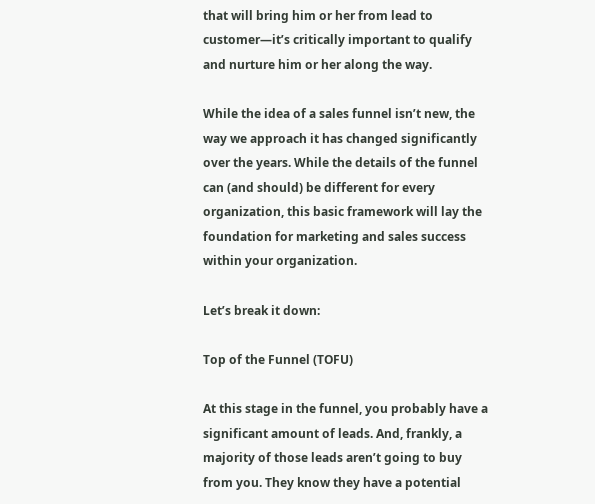that will bring him or her from lead to customer—it’s critically important to qualify and nurture him or her along the way.

While the idea of a sales funnel isn’t new, the way we approach it has changed significantly over the years. While the details of the funnel can (and should) be different for every organization, this basic framework will lay the foundation for marketing and sales success within your organization.

Let’s break it down:

Top of the Funnel (TOFU)

At this stage in the funnel, you probably have a significant amount of leads. And, frankly, a majority of those leads aren’t going to buy from you. They know they have a potential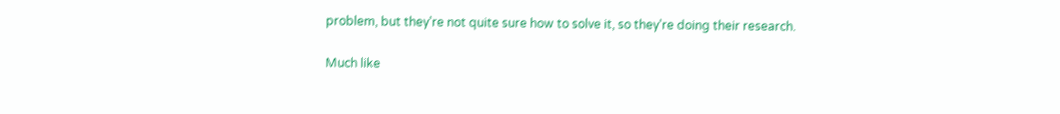problem, but they’re not quite sure how to solve it, so they’re doing their research.

Much like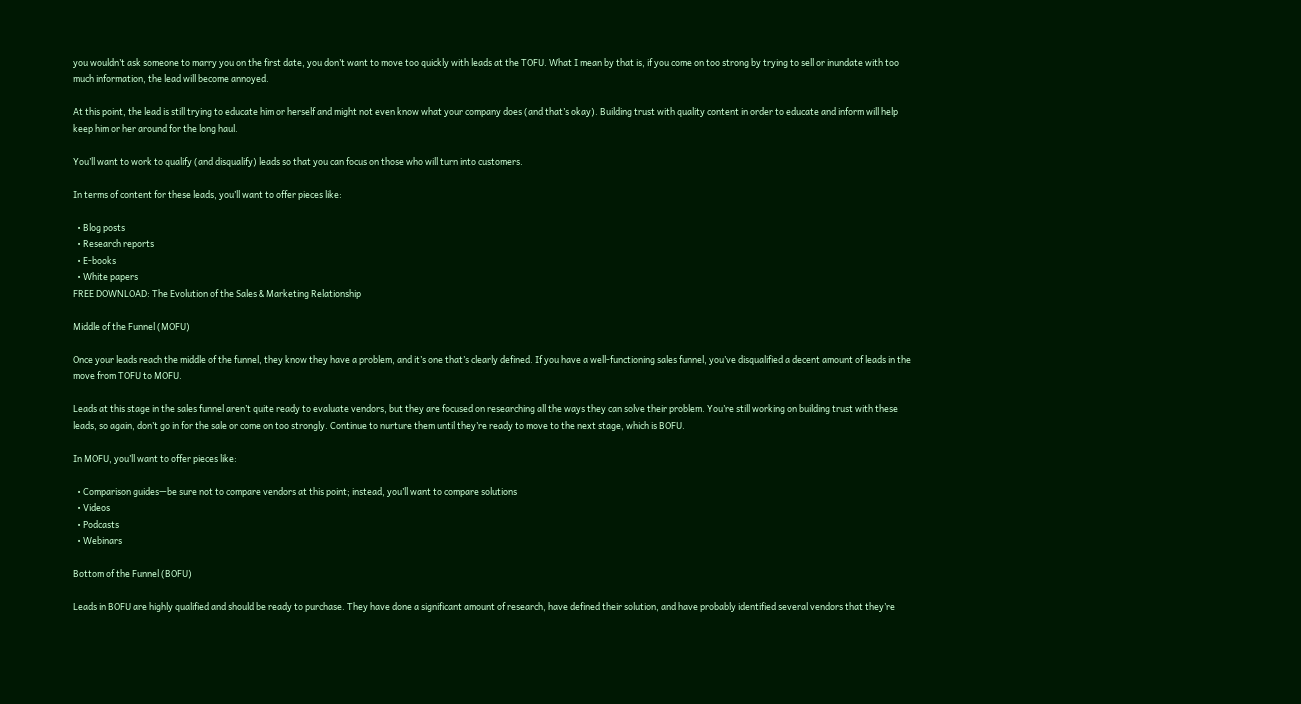you wouldn’t ask someone to marry you on the first date, you don’t want to move too quickly with leads at the TOFU. What I mean by that is, if you come on too strong by trying to sell or inundate with too much information, the lead will become annoyed.

At this point, the lead is still trying to educate him or herself and might not even know what your company does (and that’s okay). Building trust with quality content in order to educate and inform will help keep him or her around for the long haul.

You’ll want to work to qualify (and disqualify) leads so that you can focus on those who will turn into customers.

In terms of content for these leads, you’ll want to offer pieces like:

  • Blog posts
  • Research reports
  • E-books
  • White papers
FREE DOWNLOAD: The Evolution of the Sales & Marketing Relationship

Middle of the Funnel (MOFU)

Once your leads reach the middle of the funnel, they know they have a problem, and it’s one that’s clearly defined. If you have a well-functioning sales funnel, you’ve disqualified a decent amount of leads in the move from TOFU to MOFU.

Leads at this stage in the sales funnel aren’t quite ready to evaluate vendors, but they are focused on researching all the ways they can solve their problem. You’re still working on building trust with these leads, so again, don’t go in for the sale or come on too strongly. Continue to nurture them until they’re ready to move to the next stage, which is BOFU.

In MOFU, you’ll want to offer pieces like:

  • Comparison guides—be sure not to compare vendors at this point; instead, you’ll want to compare solutions
  • Videos
  • Podcasts
  • Webinars

Bottom of the Funnel (BOFU)

Leads in BOFU are highly qualified and should be ready to purchase. They have done a significant amount of research, have defined their solution, and have probably identified several vendors that they’re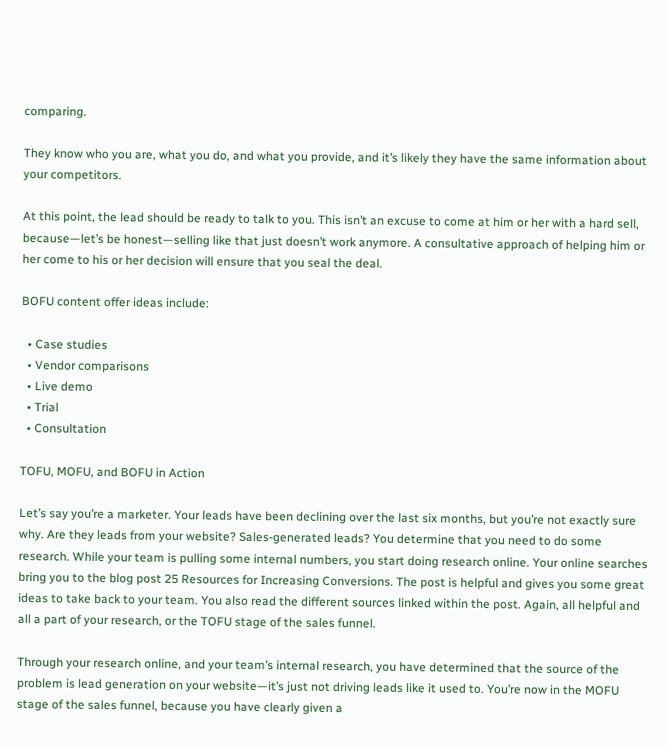comparing.

They know who you are, what you do, and what you provide, and it’s likely they have the same information about your competitors.

At this point, the lead should be ready to talk to you. This isn’t an excuse to come at him or her with a hard sell, because—let’s be honest—selling like that just doesn’t work anymore. A consultative approach of helping him or her come to his or her decision will ensure that you seal the deal.

BOFU content offer ideas include:

  • Case studies
  • Vendor comparisons
  • Live demo
  • Trial
  • Consultation

TOFU, MOFU, and BOFU in Action

Let’s say you’re a marketer. Your leads have been declining over the last six months, but you’re not exactly sure why. Are they leads from your website? Sales-generated leads? You determine that you need to do some research. While your team is pulling some internal numbers, you start doing research online. Your online searches bring you to the blog post 25 Resources for Increasing Conversions. The post is helpful and gives you some great ideas to take back to your team. You also read the different sources linked within the post. Again, all helpful and all a part of your research, or the TOFU stage of the sales funnel.

Through your research online, and your team’s internal research, you have determined that the source of the problem is lead generation on your website—it’s just not driving leads like it used to. You’re now in the MOFU stage of the sales funnel, because you have clearly given a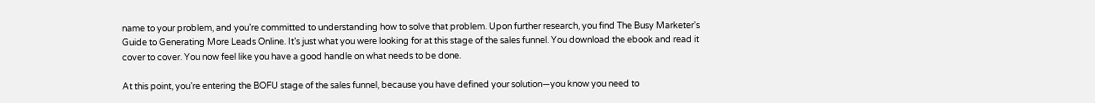name to your problem, and you’re committed to understanding how to solve that problem. Upon further research, you find The Busy Marketer's Guide to Generating More Leads Online. It’s just what you were looking for at this stage of the sales funnel. You download the ebook and read it cover to cover. You now feel like you have a good handle on what needs to be done.

At this point, you’re entering the BOFU stage of the sales funnel, because you have defined your solution—you know you need to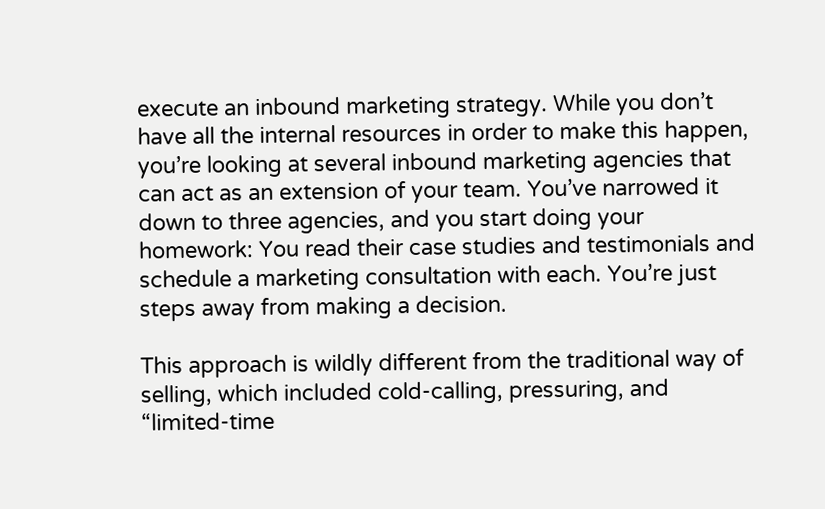execute an inbound marketing strategy. While you don’t have all the internal resources in order to make this happen, you’re looking at several inbound marketing agencies that can act as an extension of your team. You’ve narrowed it down to three agencies, and you start doing your homework: You read their case studies and testimonials and schedule a marketing consultation with each. You’re just steps away from making a decision.

This approach is wildly different from the traditional way of selling, which included cold-calling, pressuring, and “limited-time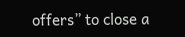offers” to close a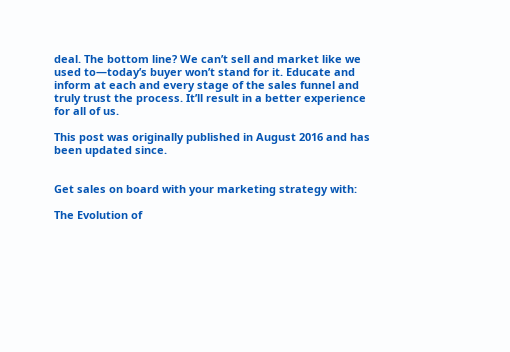deal. The bottom line? We can’t sell and market like we used to—today’s buyer won’t stand for it. Educate and inform at each and every stage of the sales funnel and truly trust the process. It’ll result in a better experience for all of us.

This post was originally published in August 2016 and has been updated since.


Get sales on board with your marketing strategy with:

The Evolution of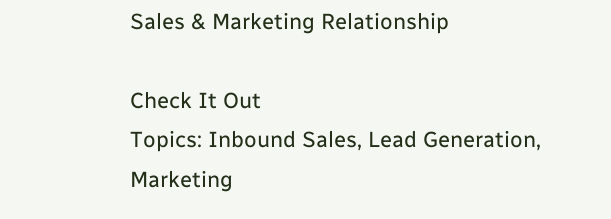Sales & Marketing Relationship

Check It Out
Topics: Inbound Sales, Lead Generation, Marketing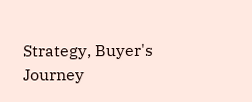Strategy, Buyer's Journey